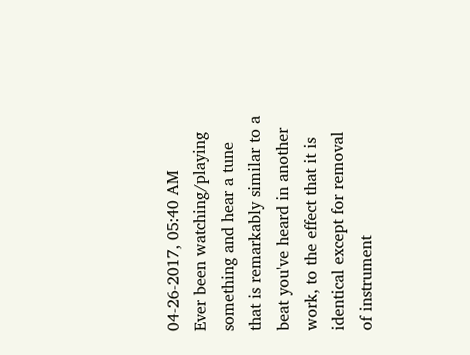04-26-2017, 05:40 AM
Ever been watching/playing something and hear a tune that is remarkably similar to a beat you've heard in another work, to the effect that it is identical except for removal of instrument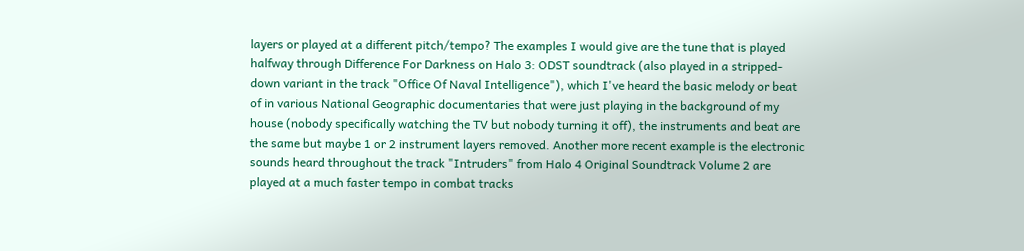layers or played at a different pitch/tempo? The examples I would give are the tune that is played halfway through Difference For Darkness on Halo 3: ODST soundtrack (also played in a stripped-down variant in the track "Office Of Naval Intelligence"), which I've heard the basic melody or beat of in various National Geographic documentaries that were just playing in the background of my house (nobody specifically watching the TV but nobody turning it off), the instruments and beat are the same but maybe 1 or 2 instrument layers removed. Another more recent example is the electronic sounds heard throughout the track "Intruders" from Halo 4 Original Soundtrack Volume 2 are played at a much faster tempo in combat tracks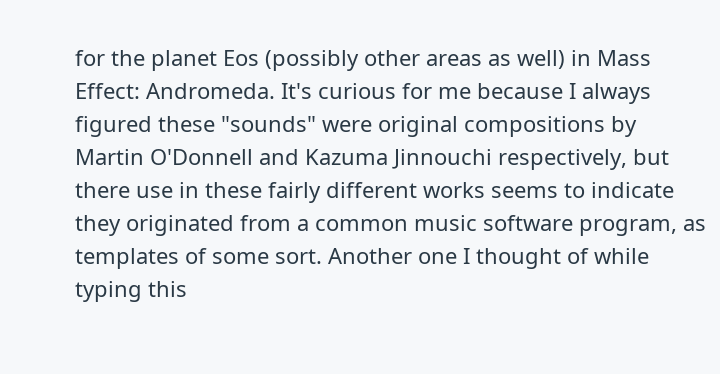for the planet Eos (possibly other areas as well) in Mass Effect: Andromeda. It's curious for me because I always figured these "sounds" were original compositions by Martin O'Donnell and Kazuma Jinnouchi respectively, but there use in these fairly different works seems to indicate they originated from a common music software program, as templates of some sort. Another one I thought of while typing this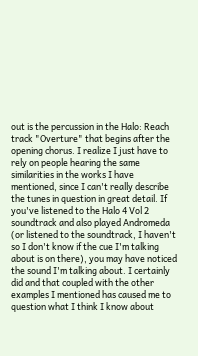out is the percussion in the Halo: Reach track "Overture" that begins after the opening chorus. I realize I just have to rely on people hearing the same similarities in the works I have mentioned, since I can't really describe the tunes in question in great detail. If you've listened to the Halo 4 Vol 2 soundtrack and also played Andromeda (or listened to the soundtrack, I haven't so I don't know if the cue I'm talking about is on there), you may have noticed the sound I'm talking about. I certainly did and that coupled with the other examples I mentioned has caused me to question what I think I know about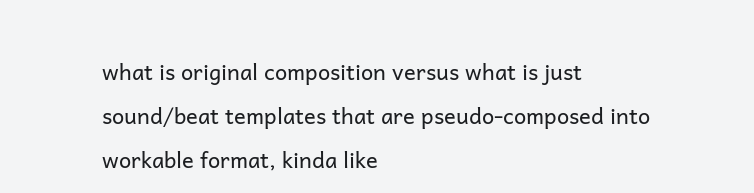what is original composition versus what is just sound/beat templates that are pseudo-composed into workable format, kinda like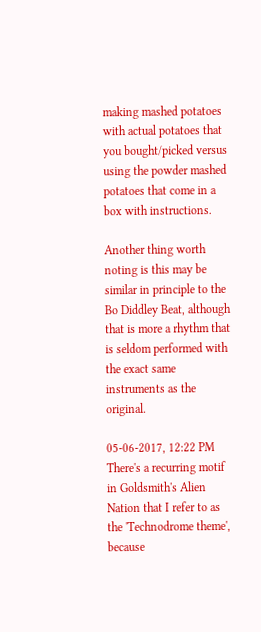making mashed potatoes with actual potatoes that you bought/picked versus using the powder mashed potatoes that come in a box with instructions.

Another thing worth noting is this may be similar in principle to the Bo Diddley Beat, although that is more a rhythm that is seldom performed with the exact same instruments as the original.

05-06-2017, 12:22 PM
There's a recurring motif in Goldsmith's Alien Nation that I refer to as the 'Technodrome theme', because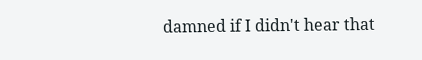damned if I didn't hear that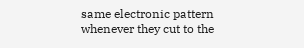same electronic pattern whenever they cut to the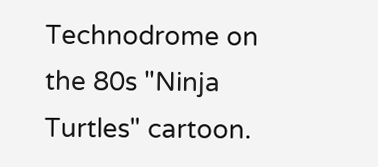Technodrome on the 80s "Ninja Turtles" cartoon.